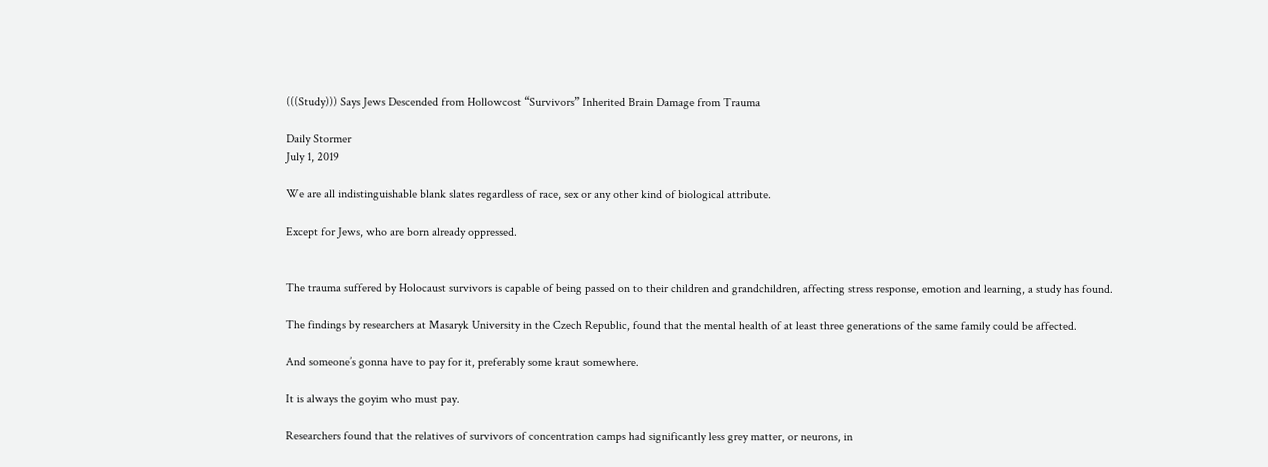(((Study))) Says Jews Descended from Hollowcost “Survivors” Inherited Brain Damage from Trauma

Daily Stormer
July 1, 2019

We are all indistinguishable blank slates regardless of race, sex or any other kind of biological attribute.

Except for Jews, who are born already oppressed.


The trauma suffered by Holocaust survivors is capable of being passed on to their children and grandchildren, affecting stress response, emotion and learning, a study has found.

The findings by researchers at Masaryk University in the Czech Republic, found that the mental health of at least three generations of the same family could be affected.

And someone’s gonna have to pay for it, preferably some kraut somewhere.

It is always the goyim who must pay.

Researchers found that the relatives of survivors of concentration camps had significantly less grey matter, or neurons, in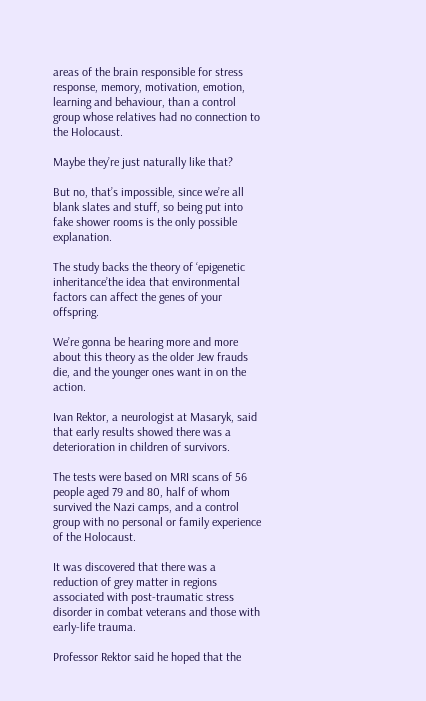areas of the brain responsible for stress response, memory, motivation, emotion, learning and behaviour, than a control group whose relatives had no connection to the Holocaust.

Maybe they’re just naturally like that?

But no, that’s impossible, since we’re all blank slates and stuff, so being put into fake shower rooms is the only possible explanation.

The study backs the theory of ‘epigenetic inheritance’the idea that environmental factors can affect the genes of your offspring.

We’re gonna be hearing more and more about this theory as the older Jew frauds die, and the younger ones want in on the action.

Ivan Rektor, a neurologist at Masaryk, said that early results showed there was a deterioration in children of survivors.

The tests were based on MRI scans of 56 people aged 79 and 80, half of whom survived the Nazi camps, and a control group with no personal or family experience of the Holocaust.

It was discovered that there was a reduction of grey matter in regions associated with post-traumatic stress disorder in combat veterans and those with early-life trauma.

Professor Rektor said he hoped that the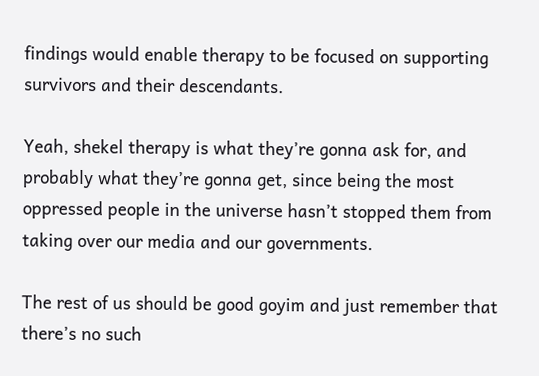findings would enable therapy to be focused on supporting survivors and their descendants.

Yeah, shekel therapy is what they’re gonna ask for, and probably what they’re gonna get, since being the most oppressed people in the universe hasn’t stopped them from taking over our media and our governments.

The rest of us should be good goyim and just remember that there’s no such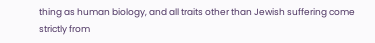thing as human biology, and all traits other than Jewish suffering come strictly from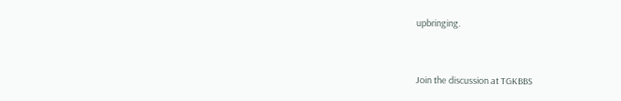upbringing.


Join the discussion at TGKBBS